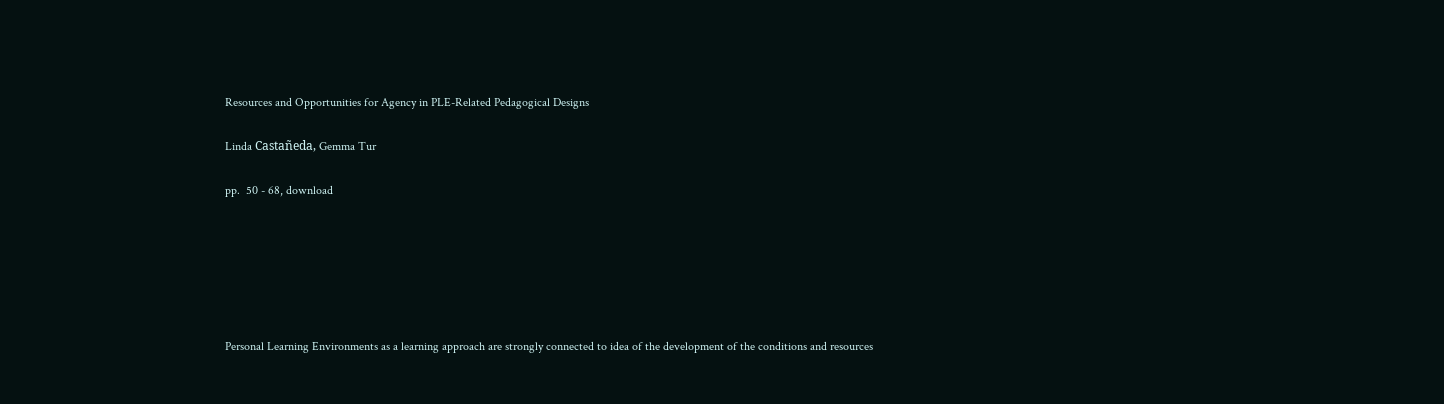Resources and Opportunities for Agency in PLE-Related Pedagogical Designs

Linda Castañeda, Gemma Tur

pp.  50 - 68, download






Personal Learning Environments as a learning approach are strongly connected to idea of the development of the conditions and resources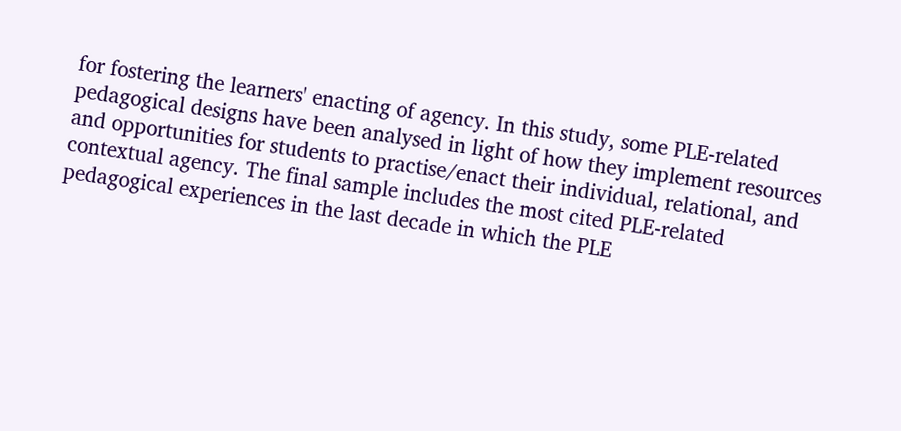for fostering the learners' enacting of agency. In this study, some PLE-related pedagogical designs have been analysed in light of how they implement resources and opportunities for students to practise/enact their individual, relational, and contextual agency. The final sample includes the most cited PLE-related pedagogical experiences in the last decade in which the PLE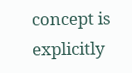concept is explicitly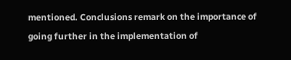mentioned. Conclusions remark on the importance of going further in the implementation of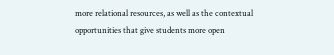more relational resources, as well as the contextual opportunities that give students more open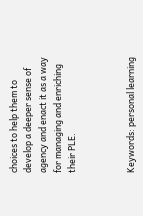choices to help them to develop a deeper sense of agency and enact it as a way for managing and enriching their PLE.



Keywords: personal learning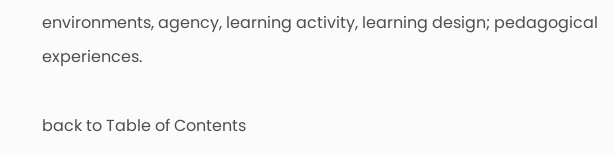environments, agency, learning activity, learning design; pedagogical experiences.

back to Table of Contents